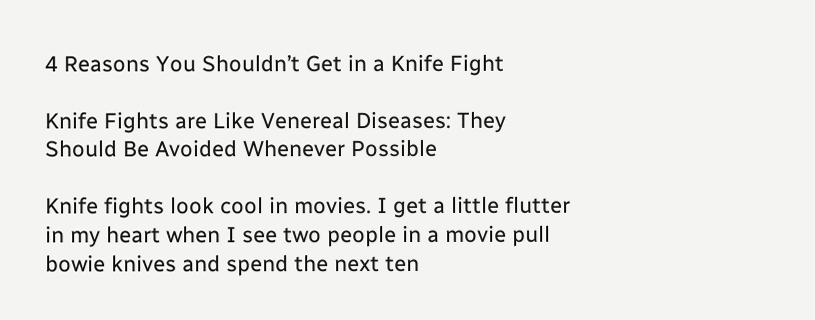4 Reasons You Shouldn’t Get in a Knife Fight

Knife Fights are Like Venereal Diseases: They Should Be Avoided Whenever Possible

Knife fights look cool in movies. I get a little flutter in my heart when I see two people in a movie pull bowie knives and spend the next ten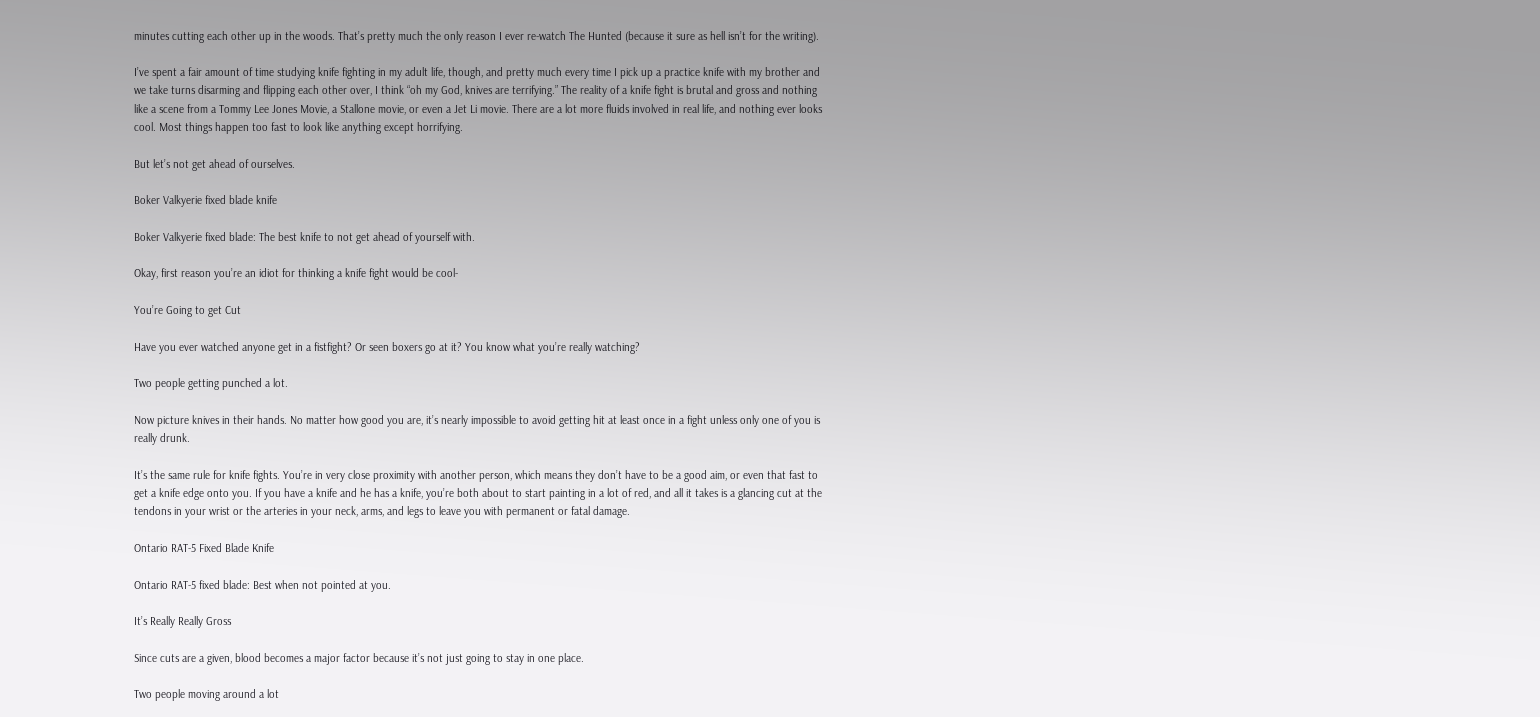minutes cutting each other up in the woods. That’s pretty much the only reason I ever re-watch The Hunted (because it sure as hell isn’t for the writing).

I’ve spent a fair amount of time studying knife fighting in my adult life, though, and pretty much every time I pick up a practice knife with my brother and we take turns disarming and flipping each other over, I think “oh my God, knives are terrifying.” The reality of a knife fight is brutal and gross and nothing like a scene from a Tommy Lee Jones Movie, a Stallone movie, or even a Jet Li movie. There are a lot more fluids involved in real life, and nothing ever looks cool. Most things happen too fast to look like anything except horrifying.

But let’s not get ahead of ourselves.

Boker Valkyerie fixed blade knife

Boker Valkyerie fixed blade: The best knife to not get ahead of yourself with.

Okay, first reason you’re an idiot for thinking a knife fight would be cool-

You’re Going to get Cut

Have you ever watched anyone get in a fistfight? Or seen boxers go at it? You know what you’re really watching?

Two people getting punched a lot.

Now picture knives in their hands. No matter how good you are, it’s nearly impossible to avoid getting hit at least once in a fight unless only one of you is really drunk.

It’s the same rule for knife fights. You’re in very close proximity with another person, which means they don’t have to be a good aim, or even that fast to get a knife edge onto you. If you have a knife and he has a knife, you’re both about to start painting in a lot of red, and all it takes is a glancing cut at the tendons in your wrist or the arteries in your neck, arms, and legs to leave you with permanent or fatal damage.

Ontario RAT-5 Fixed Blade Knife

Ontario RAT-5 fixed blade: Best when not pointed at you.

It’s Really Really Gross

Since cuts are a given, blood becomes a major factor because it’s not just going to stay in one place.

Two people moving around a lot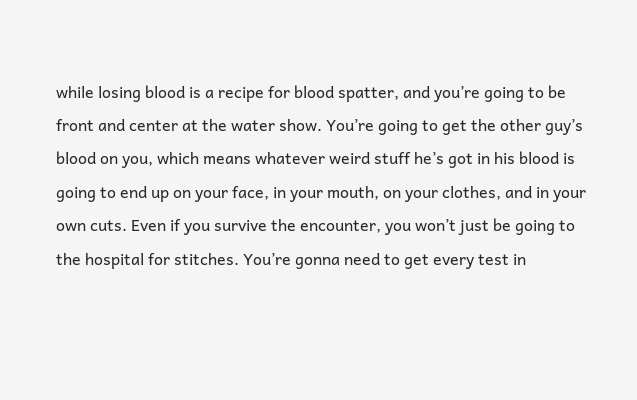while losing blood is a recipe for blood spatter, and you’re going to be front and center at the water show. You’re going to get the other guy’s blood on you, which means whatever weird stuff he’s got in his blood is going to end up on your face, in your mouth, on your clothes, and in your own cuts. Even if you survive the encounter, you won’t just be going to the hospital for stitches. You’re gonna need to get every test in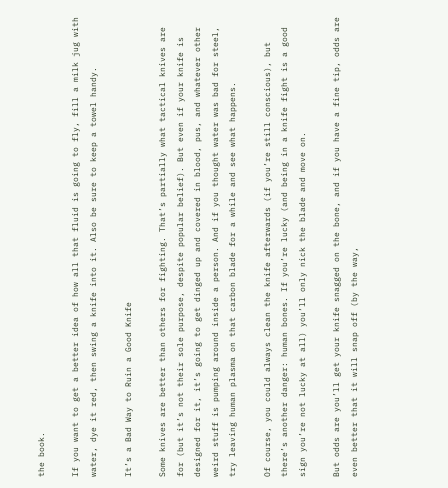the book.

If you want to get a better idea of how all that fluid is going to fly, fill a milk jug with water, dye it red, then swing a knife into it. Also be sure to keep a towel handy.

It’s a Bad Way to Ruin a Good Knife

Some knives are better than others for fighting. That’s partially what tactical knives are for (but it’s not their sole purpose, despite popular belief). But even if your knife is designed for it, it’s going to get dinged up and covered in blood, pus, and whatever other weird stuff is pumping around inside a person. And if you thought water was bad for steel, try leaving human plasma on that carbon blade for a while and see what happens.

Of course, you could always clean the knife afterwards (if you’re still conscious), but there’s another danger: human bones. If you’re lucky (and being in a knife fight is a good sign you’re not lucky at all) you’ll only nick the blade and move on.

But odds are you’ll get your knife snagged on the bone, and if you have a fine tip, odds are even better that it will snap off (by the way,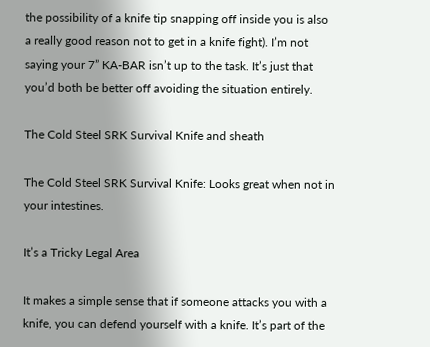the possibility of a knife tip snapping off inside you is also a really good reason not to get in a knife fight). I’m not saying your 7” KA-BAR isn’t up to the task. It’s just that you’d both be better off avoiding the situation entirely.

The Cold Steel SRK Survival Knife and sheath

The Cold Steel SRK Survival Knife: Looks great when not in your intestines.

It’s a Tricky Legal Area

It makes a simple sense that if someone attacks you with a knife, you can defend yourself with a knife. It’s part of the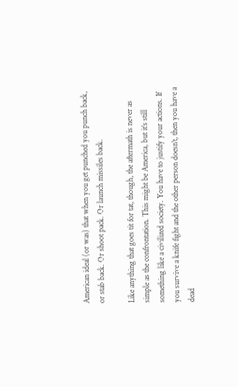American ideal (or was) that when you get punched you punch back, or stab back. Or shoot pack. Or launch missiles back.

Like anything that goes tit for tat, though, the aftermath is never as simple as the confrontation. This might be America, but it’s still something like a civilized society. You have to justify your actions. If you survive a knife fight and the other person doesn’t, then you have a dead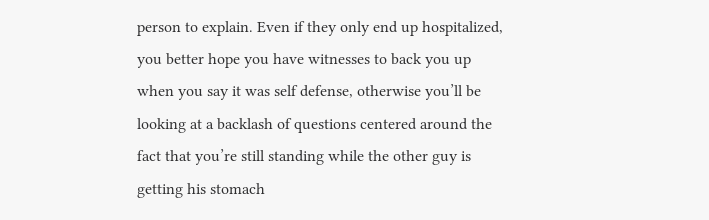person to explain. Even if they only end up hospitalized, you better hope you have witnesses to back you up when you say it was self defense, otherwise you’ll be looking at a backlash of questions centered around the fact that you’re still standing while the other guy is getting his stomach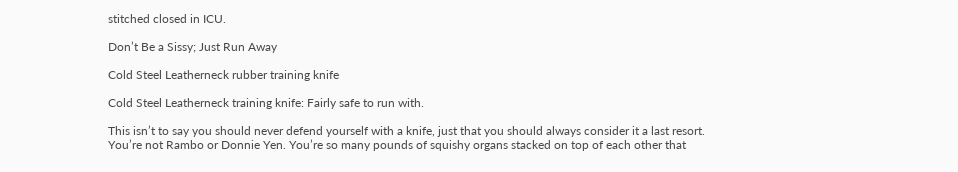stitched closed in ICU.

Don’t Be a Sissy; Just Run Away

Cold Steel Leatherneck rubber training knife

Cold Steel Leatherneck training knife: Fairly safe to run with.

This isn’t to say you should never defend yourself with a knife, just that you should always consider it a last resort. You’re not Rambo or Donnie Yen. You’re so many pounds of squishy organs stacked on top of each other that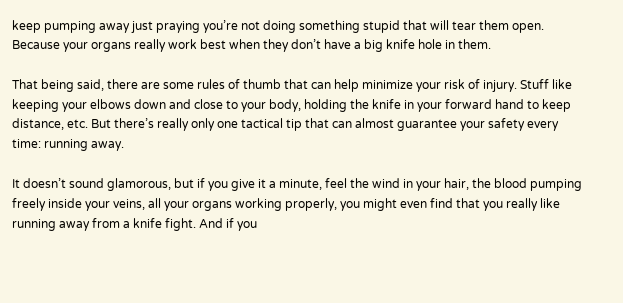keep pumping away just praying you’re not doing something stupid that will tear them open. Because your organs really work best when they don’t have a big knife hole in them.

That being said, there are some rules of thumb that can help minimize your risk of injury. Stuff like keeping your elbows down and close to your body, holding the knife in your forward hand to keep distance, etc. But there’s really only one tactical tip that can almost guarantee your safety every time: running away.

It doesn’t sound glamorous, but if you give it a minute, feel the wind in your hair, the blood pumping freely inside your veins, all your organs working properly, you might even find that you really like running away from a knife fight. And if you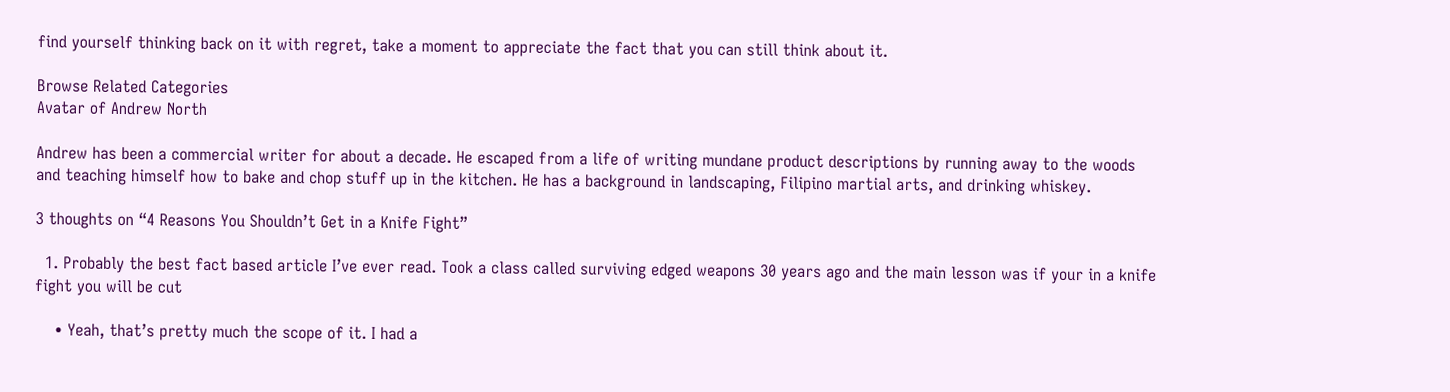find yourself thinking back on it with regret, take a moment to appreciate the fact that you can still think about it.

Browse Related Categories
Avatar of Andrew North

Andrew has been a commercial writer for about a decade. He escaped from a life of writing mundane product descriptions by running away to the woods and teaching himself how to bake and chop stuff up in the kitchen. He has a background in landscaping, Filipino martial arts, and drinking whiskey.

3 thoughts on “4 Reasons You Shouldn’t Get in a Knife Fight”

  1. Probably the best fact based article I’ve ever read. Took a class called surviving edged weapons 30 years ago and the main lesson was if your in a knife fight you will be cut

    • Yeah, that’s pretty much the scope of it. I had a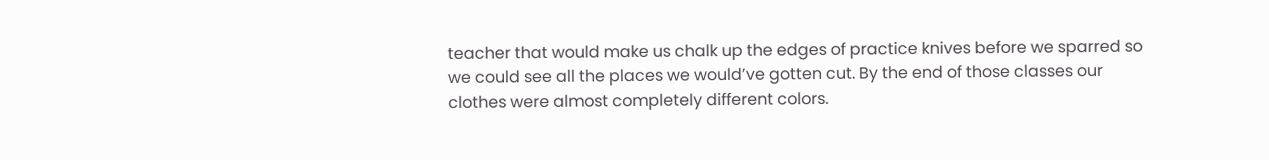teacher that would make us chalk up the edges of practice knives before we sparred so we could see all the places we would’ve gotten cut. By the end of those classes our clothes were almost completely different colors.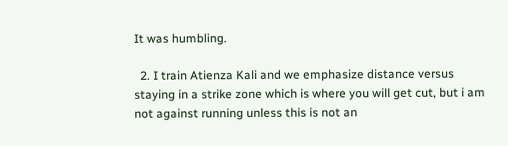It was humbling.

  2. I train Atienza Kali and we emphasize distance versus staying in a strike zone which is where you will get cut, but i am not against running unless this is not an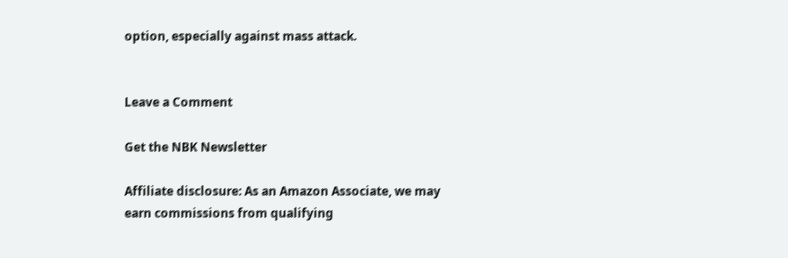option, especially against mass attack.


Leave a Comment

Get the NBK Newsletter

Affiliate disclosure: As an Amazon Associate, we may earn commissions from qualifying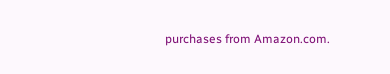purchases from Amazon.com.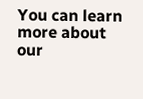You can learn more about our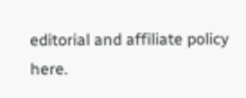editorial and affiliate policy here.